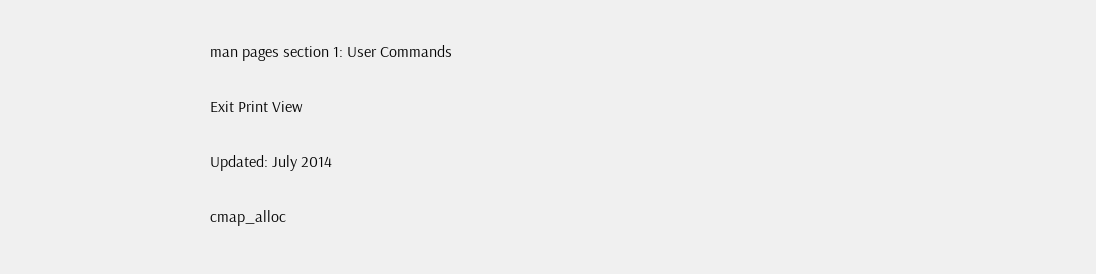man pages section 1: User Commands

Exit Print View

Updated: July 2014

cmap_alloc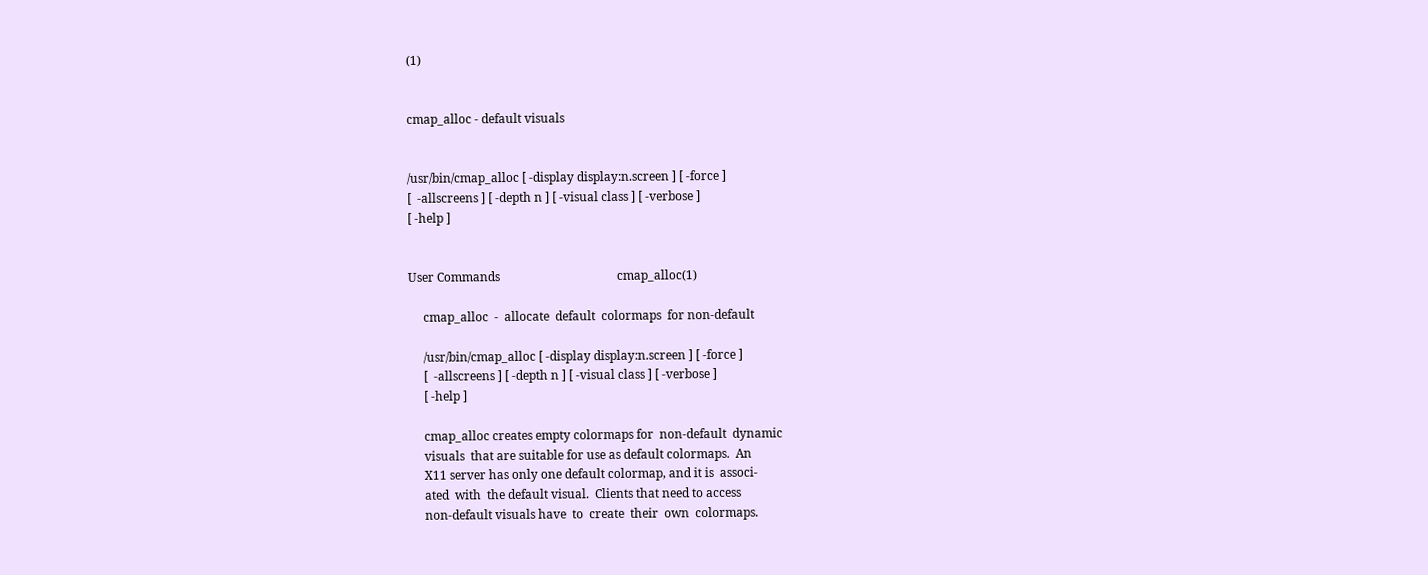(1)


cmap_alloc - default visuals


/usr/bin/cmap_alloc [ -display display:n.screen ] [ -force ]
[  -allscreens ] [ -depth n ] [ -visual class ] [ -verbose ]
[ -help ]


User Commands                                       cmap_alloc(1)

     cmap_alloc  -  allocate  default  colormaps  for non-default

     /usr/bin/cmap_alloc [ -display display:n.screen ] [ -force ]
     [  -allscreens ] [ -depth n ] [ -visual class ] [ -verbose ]
     [ -help ]

     cmap_alloc creates empty colormaps for  non-default  dynamic
     visuals  that are suitable for use as default colormaps.  An
     X11 server has only one default colormap, and it is  associ-
     ated  with  the default visual.  Clients that need to access
     non-default visuals have  to  create  their  own  colormaps.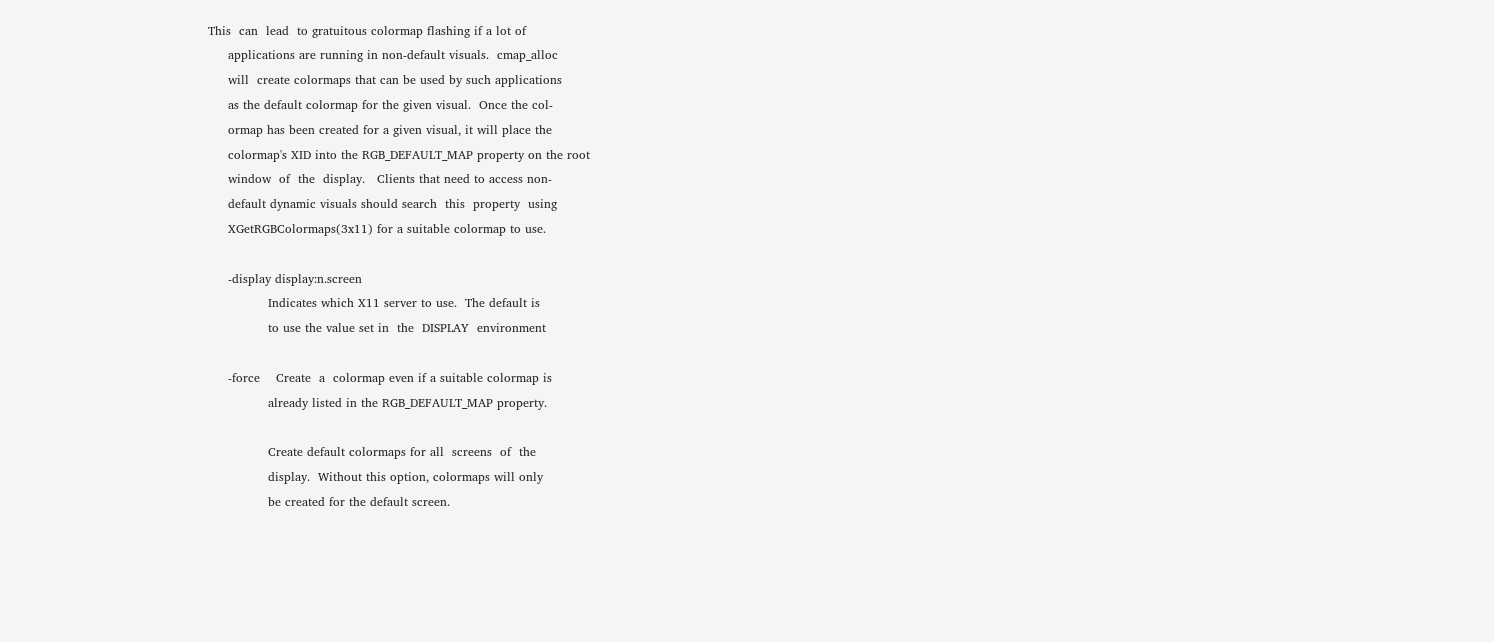This  can  lead  to gratuitous colormap flashing if a lot of
     applications are running in non-default visuals.  cmap_alloc
     will  create colormaps that can be used by such applications
     as the default colormap for the given visual.  Once the col-
     ormap has been created for a given visual, it will place the
     colormap's XID into the RGB_DEFAULT_MAP property on the root
     window  of  the  display.   Clients that need to access non-
     default dynamic visuals should search  this  property  using
     XGetRGBColormaps(3x11) for a suitable colormap to use.

     -display display:n.screen
               Indicates which X11 server to use.  The default is
               to use the value set in  the  DISPLAY  environment

     -force    Create  a  colormap even if a suitable colormap is
               already listed in the RGB_DEFAULT_MAP property.

               Create default colormaps for all  screens  of  the
               display.  Without this option, colormaps will only
               be created for the default screen.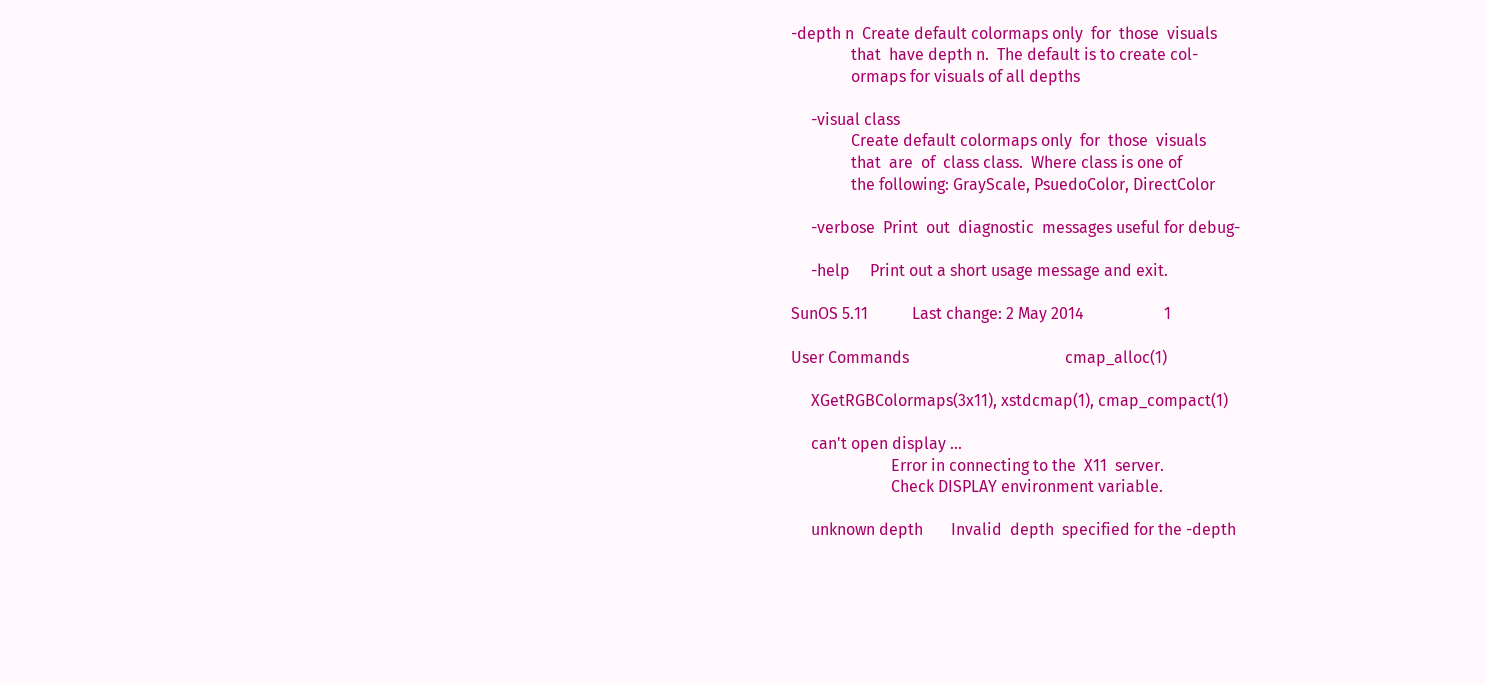-depth n  Create default colormaps only  for  those  visuals
               that  have depth n.  The default is to create col-
               ormaps for visuals of all depths

     -visual class
               Create default colormaps only  for  those  visuals
               that  are  of  class class.  Where class is one of
               the following: GrayScale, PsuedoColor, DirectColor

     -verbose  Print  out  diagnostic  messages useful for debug-

     -help     Print out a short usage message and exit.

SunOS 5.11           Last change: 2 May 2014                    1

User Commands                                       cmap_alloc(1)

     XGetRGBColormaps(3x11), xstdcmap(1), cmap_compact(1)

     can't open display ...
                         Error in connecting to the  X11  server.
                         Check DISPLAY environment variable.

     unknown depth       Invalid  depth  specified for the -depth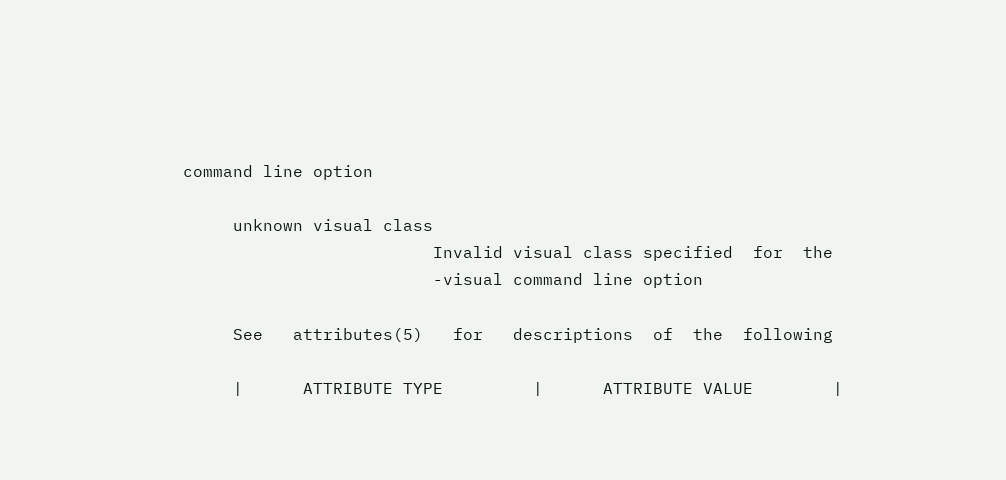command line option

     unknown visual class
                         Invalid visual class specified  for  the
                         -visual command line option

     See   attributes(5)   for   descriptions  of  the  following

     |      ATTRIBUTE TYPE         |      ATTRIBUTE VALUE        |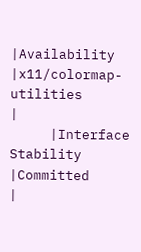|Availability                 |x11/colormap-utilities       |
     |Interface Stability          |Committed                    |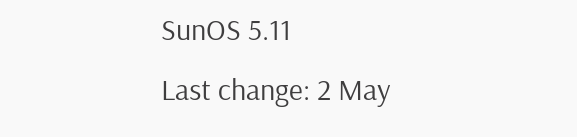SunOS 5.11           Last change: 2 May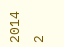2014                    2